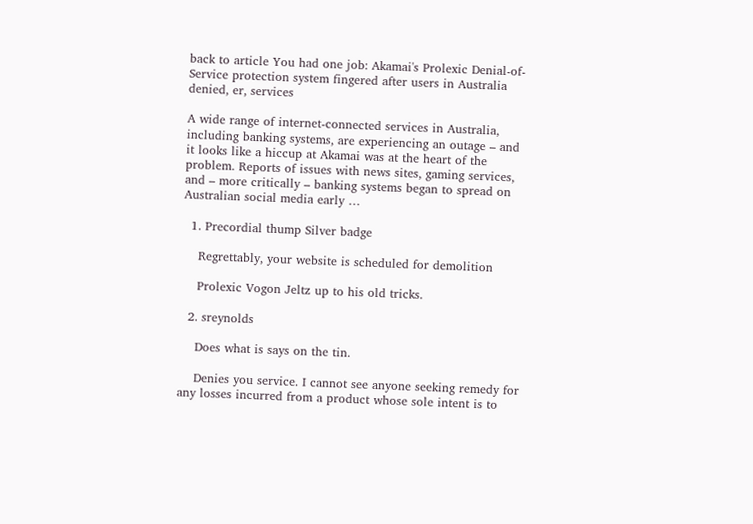back to article You had one job: Akamai's Prolexic Denial-of-Service protection system fingered after users in Australia denied, er, services

A wide range of internet-connected services in Australia, including banking systems, are experiencing an outage – and it looks like a hiccup at Akamai was at the heart of the problem. Reports of issues with news sites, gaming services, and – more critically – banking systems began to spread on Australian social media early …

  1. Precordial thump Silver badge

    Regrettably, your website is scheduled for demolition

    Prolexic Vogon Jeltz up to his old tricks.

  2. sreynolds

    Does what is says on the tin.

    Denies you service. I cannot see anyone seeking remedy for any losses incurred from a product whose sole intent is to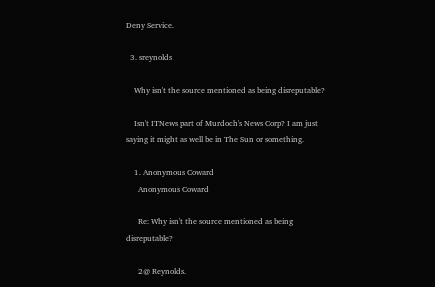Deny Service.

  3. sreynolds

    Why isn't the source mentioned as being disreputable?

    Isn't ITNews part of Murdoch's News Corp? I am just saying it might as well be in The Sun or something.

    1. Anonymous Coward
      Anonymous Coward

      Re: Why isn't the source mentioned as being disreputable?

      2@ Reynolds.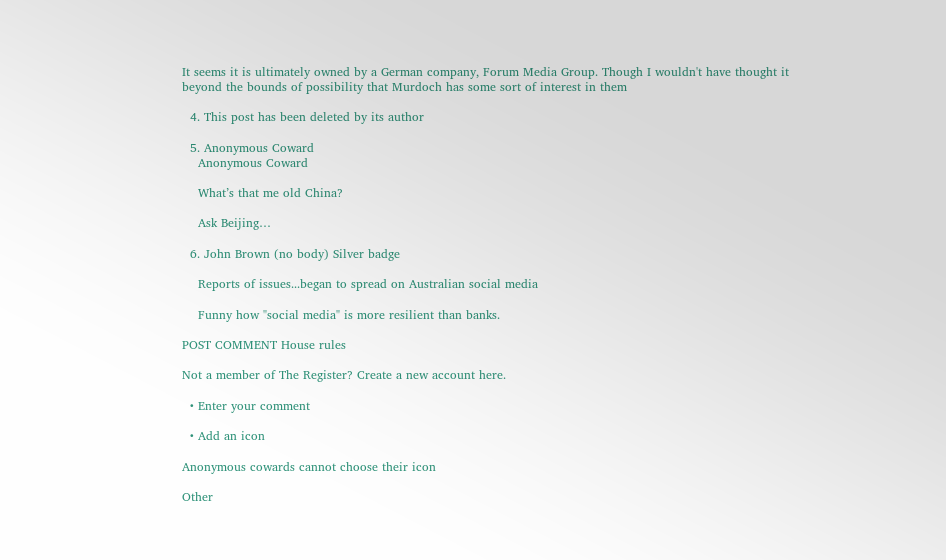It seems it is ultimately owned by a German company, Forum Media Group. Though I wouldn't have thought it beyond the bounds of possibility that Murdoch has some sort of interest in them

  4. This post has been deleted by its author

  5. Anonymous Coward
    Anonymous Coward

    What’s that me old China?

    Ask Beijing…

  6. John Brown (no body) Silver badge

    Reports of issues...began to spread on Australian social media

    Funny how "social media" is more resilient than banks.

POST COMMENT House rules

Not a member of The Register? Create a new account here.

  • Enter your comment

  • Add an icon

Anonymous cowards cannot choose their icon

Other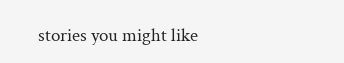stories you might like